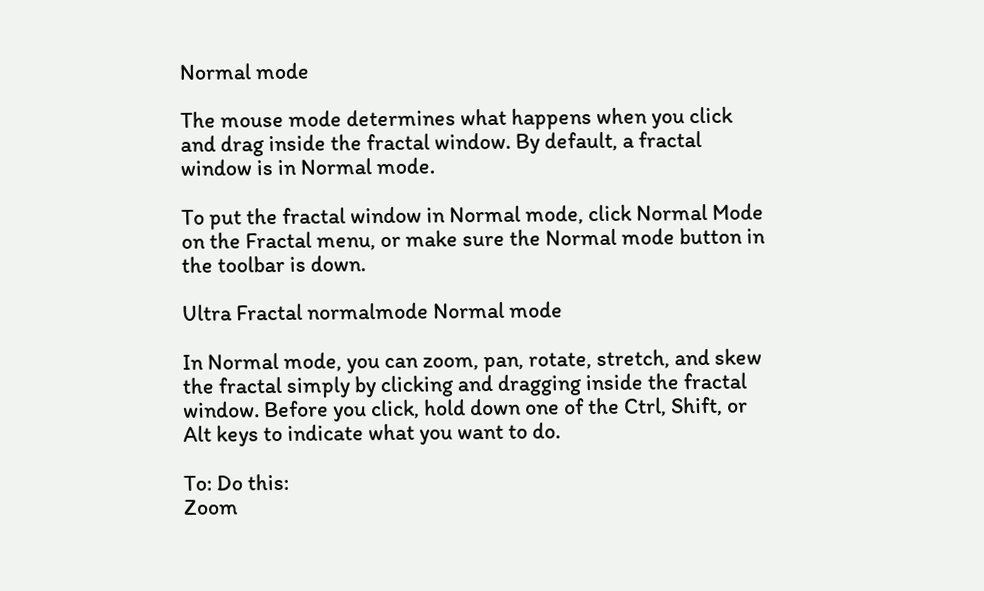Normal mode

The mouse mode determines what happens when you click and drag inside the fractal window. By default, a fractal window is in Normal mode.

To put the fractal window in Normal mode, click Normal Mode on the Fractal menu, or make sure the Normal mode button in the toolbar is down.

Ultra Fractal normalmode Normal mode

In Normal mode, you can zoom, pan, rotate, stretch, and skew the fractal simply by clicking and dragging inside the fractal window. Before you click, hold down one of the Ctrl, Shift, or Alt keys to indicate what you want to do.

To: Do this:
Zoom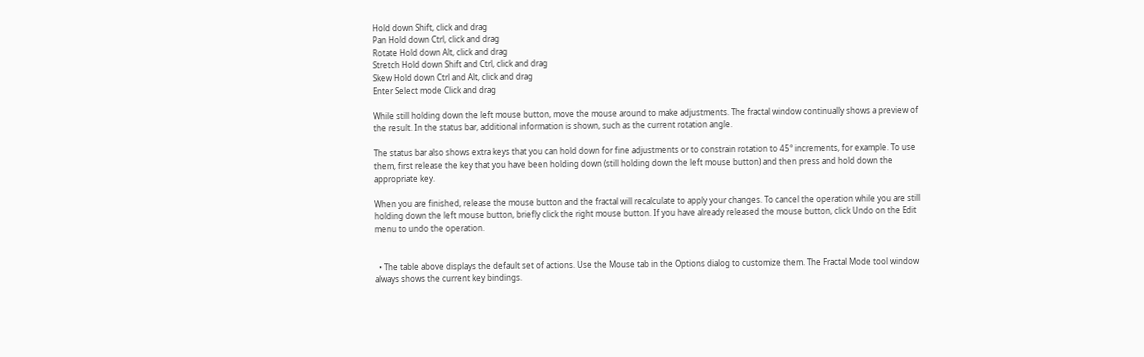Hold down Shift, click and drag
Pan Hold down Ctrl, click and drag
Rotate Hold down Alt, click and drag
Stretch Hold down Shift and Ctrl, click and drag
Skew Hold down Ctrl and Alt, click and drag
Enter Select mode Click and drag

While still holding down the left mouse button, move the mouse around to make adjustments. The fractal window continually shows a preview of the result. In the status bar, additional information is shown, such as the current rotation angle.

The status bar also shows extra keys that you can hold down for fine adjustments or to constrain rotation to 45° increments, for example. To use them, first release the key that you have been holding down (still holding down the left mouse button) and then press and hold down the appropriate key.

When you are finished, release the mouse button and the fractal will recalculate to apply your changes. To cancel the operation while you are still holding down the left mouse button, briefly click the right mouse button. If you have already released the mouse button, click Undo on the Edit menu to undo the operation.


  • The table above displays the default set of actions. Use the Mouse tab in the Options dialog to customize them. The Fractal Mode tool window always shows the current key bindings.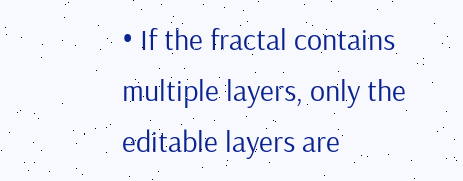• If the fractal contains multiple layers, only the editable layers are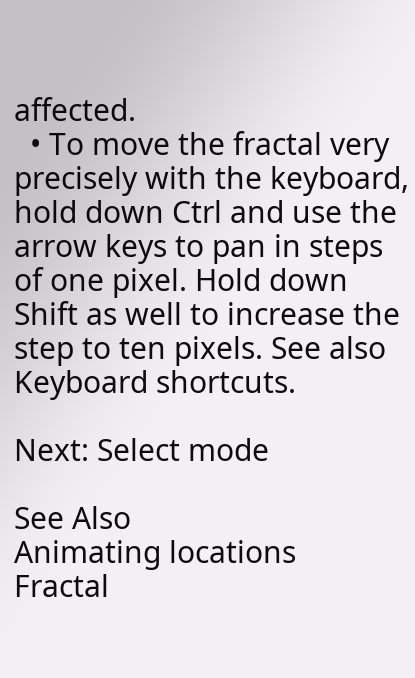affected.
  • To move the fractal very precisely with the keyboard, hold down Ctrl and use the arrow keys to pan in steps of one pixel. Hold down Shift as well to increase the step to ten pixels. See also Keyboard shortcuts.

Next: Select mode

See Also
Animating locations
Fractal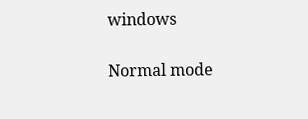windows

Normal mode